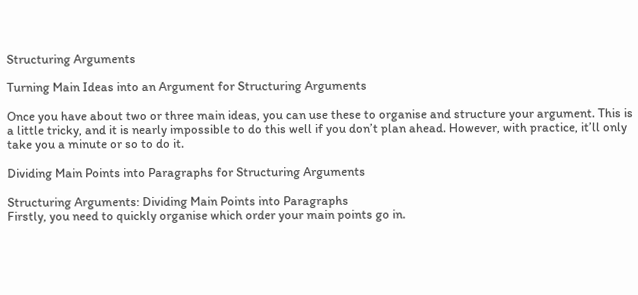Structuring Arguments

Turning Main Ideas into an Argument for Structuring Arguments

Once you have about two or three main ideas, you can use these to organise and structure your argument. This is a little tricky, and it is nearly impossible to do this well if you don’t plan ahead. However, with practice, it’ll only take you a minute or so to do it.

Dividing Main Points into Paragraphs for Structuring Arguments

Structuring Arguments: Dividing Main Points into Paragraphs
Firstly, you need to quickly organise which order your main points go in.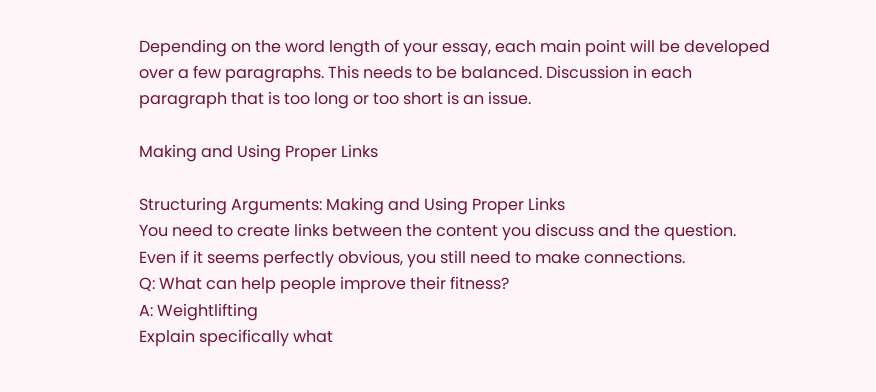Depending on the word length of your essay, each main point will be developed over a few paragraphs. This needs to be balanced. Discussion in each paragraph that is too long or too short is an issue.

Making and Using Proper Links

Structuring Arguments: Making and Using Proper Links
You need to create links between the content you discuss and the question.
Even if it seems perfectly obvious, you still need to make connections.
Q: What can help people improve their fitness?
A: Weightlifting
Explain specifically what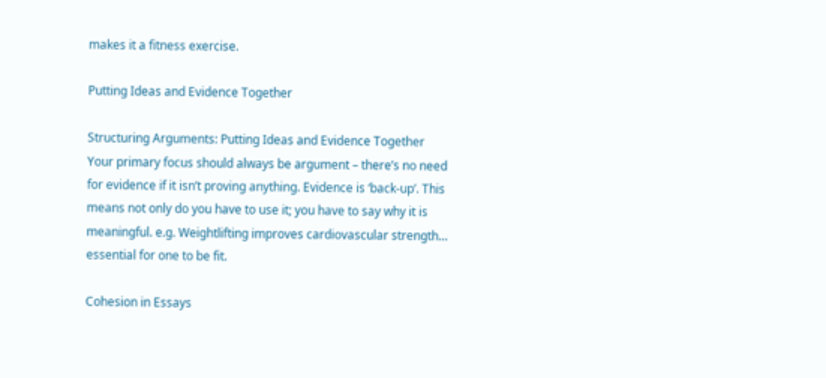makes it a fitness exercise.

Putting Ideas and Evidence Together

Structuring Arguments: Putting Ideas and Evidence Together
Your primary focus should always be argument – there’s no need for evidence if it isn’t proving anything. Evidence is ‘back-up’. This means not only do you have to use it; you have to say why it is meaningful. e.g. Weightlifting improves cardiovascular strength… essential for one to be fit.

Cohesion in Essays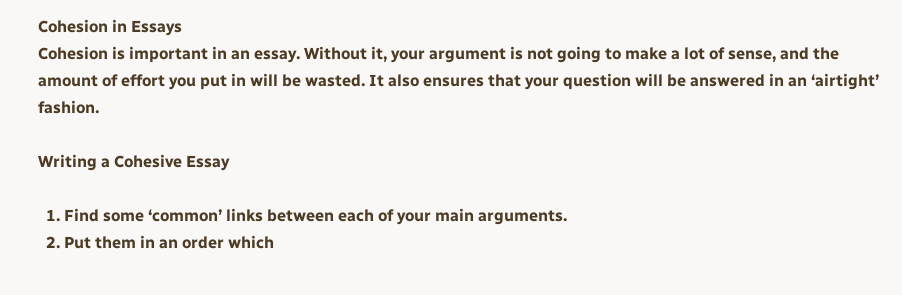Cohesion in Essays
Cohesion is important in an essay. Without it, your argument is not going to make a lot of sense, and the amount of effort you put in will be wasted. It also ensures that your question will be answered in an ‘airtight’ fashion.

Writing a Cohesive Essay

  1. Find some ‘common’ links between each of your main arguments.
  2. Put them in an order which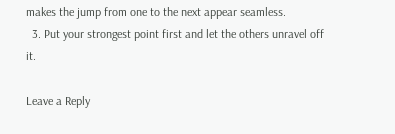makes the jump from one to the next appear seamless.
  3. Put your strongest point first and let the others unravel off it.

Leave a Reply